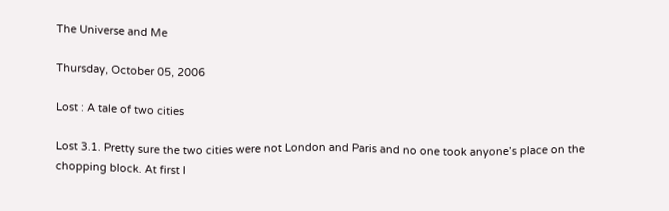The Universe and Me

Thursday, October 05, 2006

Lost : A tale of two cities

Lost 3.1. Pretty sure the two cities were not London and Paris and no one took anyone’s place on the chopping block. At first I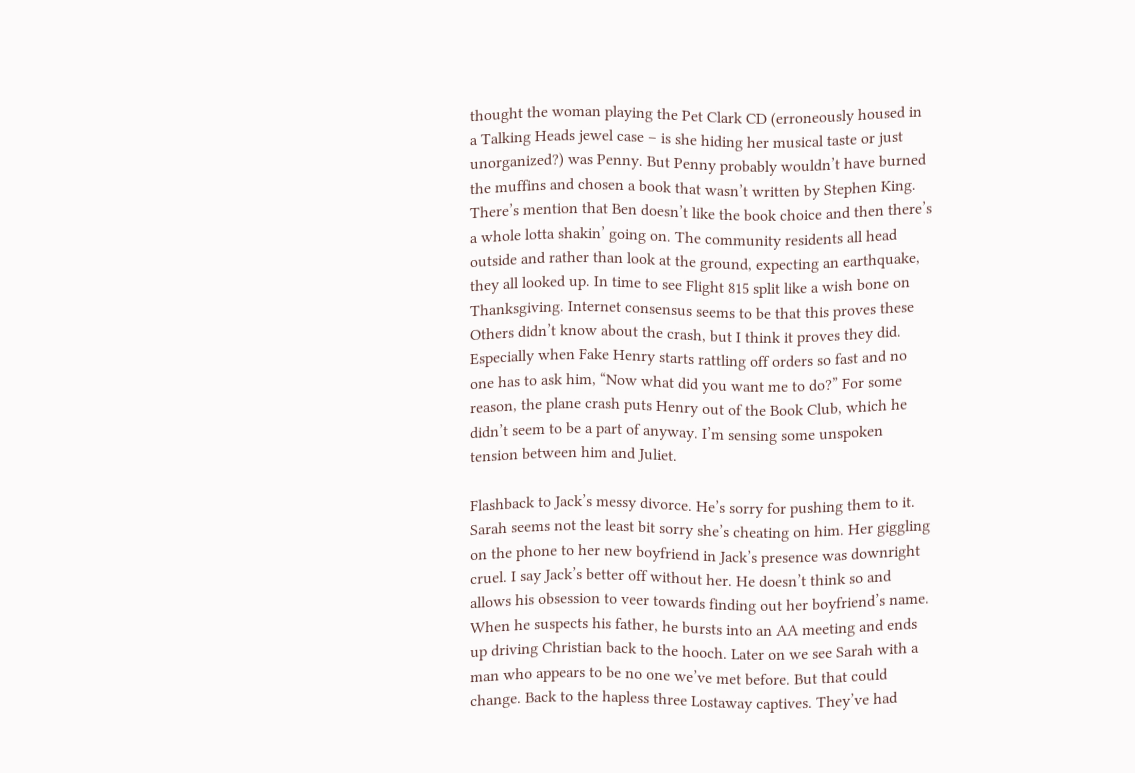thought the woman playing the Pet Clark CD (erroneously housed in a Talking Heads jewel case – is she hiding her musical taste or just unorganized?) was Penny. But Penny probably wouldn’t have burned the muffins and chosen a book that wasn’t written by Stephen King. There’s mention that Ben doesn’t like the book choice and then there’s a whole lotta shakin’ going on. The community residents all head outside and rather than look at the ground, expecting an earthquake, they all looked up. In time to see Flight 815 split like a wish bone on Thanksgiving. Internet consensus seems to be that this proves these Others didn’t know about the crash, but I think it proves they did. Especially when Fake Henry starts rattling off orders so fast and no one has to ask him, “Now what did you want me to do?” For some reason, the plane crash puts Henry out of the Book Club, which he didn’t seem to be a part of anyway. I’m sensing some unspoken tension between him and Juliet.

Flashback to Jack’s messy divorce. He’s sorry for pushing them to it. Sarah seems not the least bit sorry she’s cheating on him. Her giggling on the phone to her new boyfriend in Jack’s presence was downright cruel. I say Jack’s better off without her. He doesn’t think so and allows his obsession to veer towards finding out her boyfriend’s name. When he suspects his father, he bursts into an AA meeting and ends up driving Christian back to the hooch. Later on we see Sarah with a man who appears to be no one we’ve met before. But that could change. Back to the hapless three Lostaway captives. They’ve had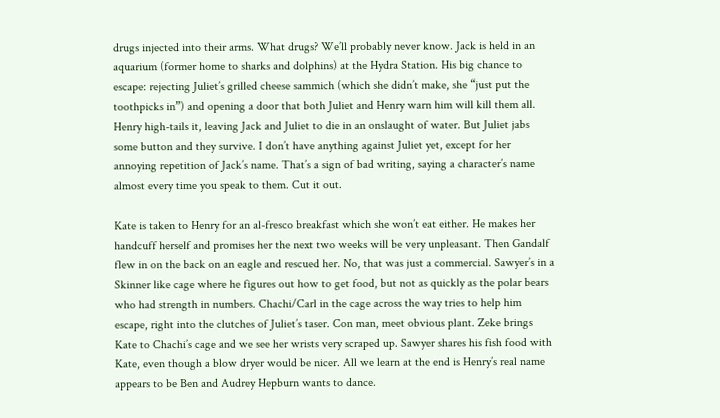drugs injected into their arms. What drugs? We’ll probably never know. Jack is held in an aquarium (former home to sharks and dolphins) at the Hydra Station. His big chance to escape: rejecting Juliet’s grilled cheese sammich (which she didn’t make, she “just put the toothpicks in”) and opening a door that both Juliet and Henry warn him will kill them all. Henry high-tails it, leaving Jack and Juliet to die in an onslaught of water. But Juliet jabs some button and they survive. I don’t have anything against Juliet yet, except for her annoying repetition of Jack’s name. That’s a sign of bad writing, saying a character’s name almost every time you speak to them. Cut it out.

Kate is taken to Henry for an al-fresco breakfast which she won’t eat either. He makes her handcuff herself and promises her the next two weeks will be very unpleasant. Then Gandalf flew in on the back on an eagle and rescued her. No, that was just a commercial. Sawyer’s in a Skinner like cage where he figures out how to get food, but not as quickly as the polar bears who had strength in numbers. Chachi/Carl in the cage across the way tries to help him escape, right into the clutches of Juliet’s taser. Con man, meet obvious plant. Zeke brings Kate to Chachi’s cage and we see her wrists very scraped up. Sawyer shares his fish food with Kate, even though a blow dryer would be nicer. All we learn at the end is Henry’s real name appears to be Ben and Audrey Hepburn wants to dance.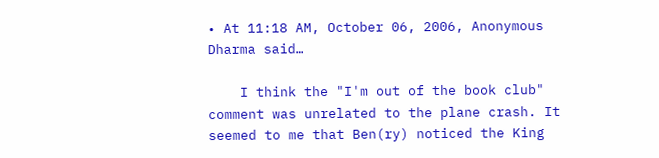• At 11:18 AM, October 06, 2006, Anonymous Dharma said…

    I think the "I'm out of the book club" comment was unrelated to the plane crash. It seemed to me that Ben(ry) noticed the King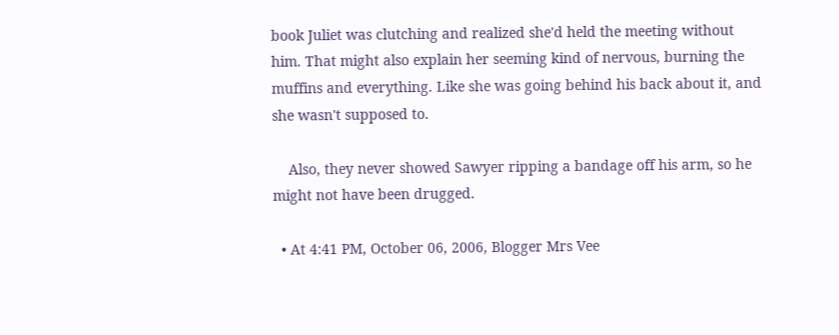book Juliet was clutching and realized she'd held the meeting without him. That might also explain her seeming kind of nervous, burning the muffins and everything. Like she was going behind his back about it, and she wasn't supposed to.

    Also, they never showed Sawyer ripping a bandage off his arm, so he might not have been drugged.

  • At 4:41 PM, October 06, 2006, Blogger Mrs Vee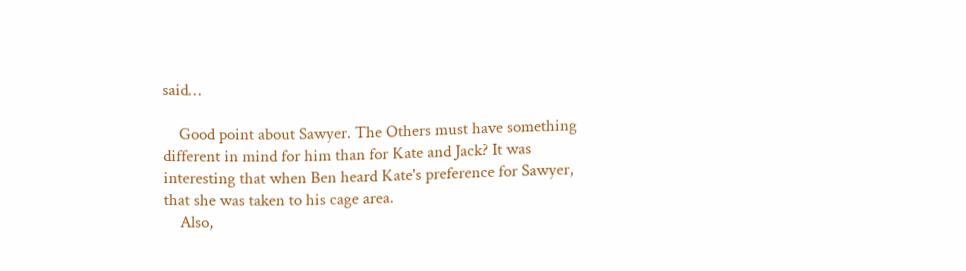said…

    Good point about Sawyer. The Others must have something different in mind for him than for Kate and Jack? It was interesting that when Ben heard Kate's preference for Sawyer, that she was taken to his cage area.
    Also,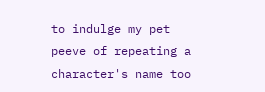to indulge my pet peeve of repeating a character's name too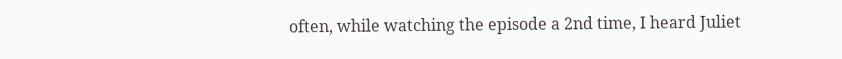often, while watching the episode a 2nd time, I heard Juliet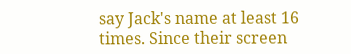say Jack's name at least 16 times. Since their screen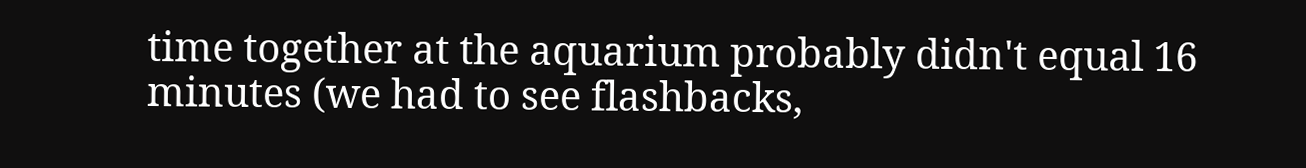time together at the aquarium probably didn't equal 16 minutes (we had to see flashbacks,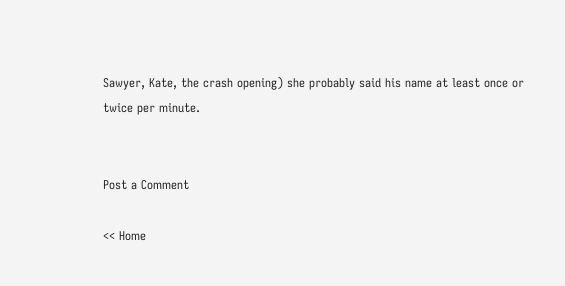Sawyer, Kate, the crash opening) she probably said his name at least once or twice per minute.


Post a Comment

<< Home